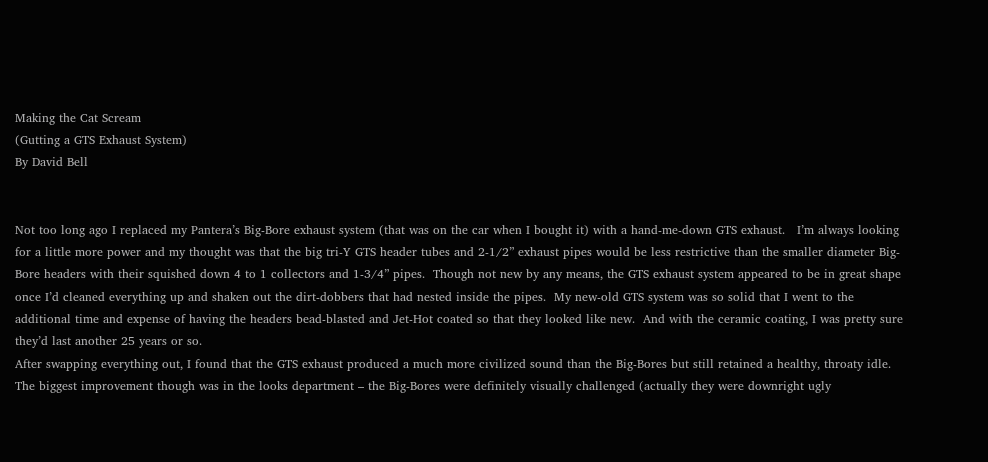Making the Cat Scream
(Gutting a GTS Exhaust System)
By David Bell


Not too long ago I replaced my Pantera’s Big-Bore exhaust system (that was on the car when I bought it) with a hand-me-down GTS exhaust.   I’m always looking for a little more power and my thought was that the big tri-Y GTS header tubes and 2-1/2” exhaust pipes would be less restrictive than the smaller diameter Big-Bore headers with their squished down 4 to 1 collectors and 1-3/4” pipes.  Though not new by any means, the GTS exhaust system appeared to be in great shape once I’d cleaned everything up and shaken out the dirt-dobbers that had nested inside the pipes.  My new-old GTS system was so solid that I went to the additional time and expense of having the headers bead-blasted and Jet-Hot coated so that they looked like new.  And with the ceramic coating, I was pretty sure they’d last another 25 years or so.
After swapping everything out, I found that the GTS exhaust produced a much more civilized sound than the Big-Bores but still retained a healthy, throaty idle.  The biggest improvement though was in the looks department – the Big-Bores were definitely visually challenged (actually they were downright ugly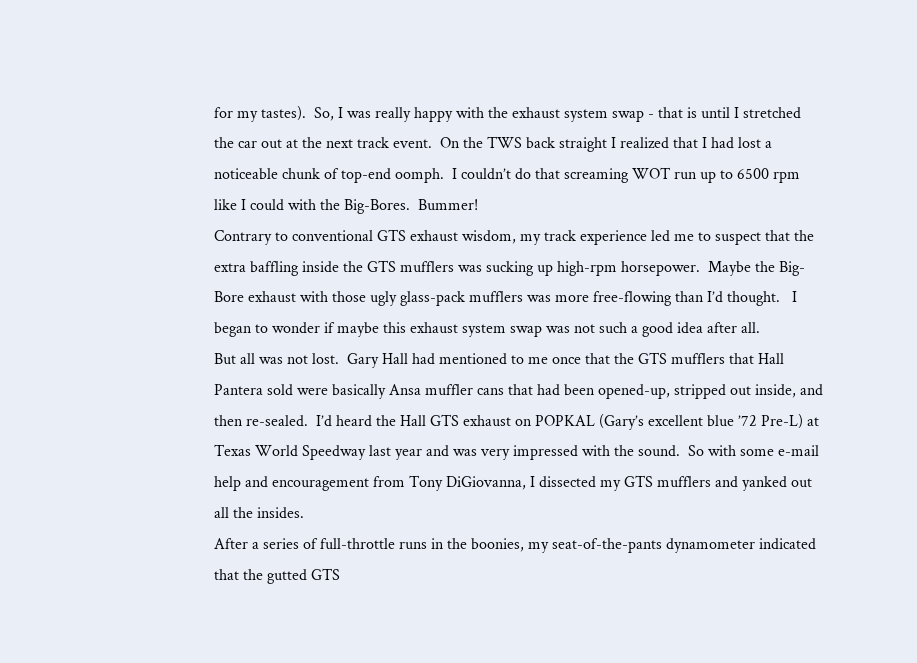for my tastes).  So, I was really happy with the exhaust system swap - that is until I stretched the car out at the next track event.  On the TWS back straight I realized that I had lost a noticeable chunk of top-end oomph.  I couldn’t do that screaming WOT run up to 6500 rpm like I could with the Big-Bores.  Bummer!
Contrary to conventional GTS exhaust wisdom, my track experience led me to suspect that the extra baffling inside the GTS mufflers was sucking up high-rpm horsepower.  Maybe the Big-Bore exhaust with those ugly glass-pack mufflers was more free-flowing than I’d thought.   I began to wonder if maybe this exhaust system swap was not such a good idea after all.
But all was not lost.  Gary Hall had mentioned to me once that the GTS mufflers that Hall Pantera sold were basically Ansa muffler cans that had been opened-up, stripped out inside, and then re-sealed.  I’d heard the Hall GTS exhaust on POPKAL (Gary’s excellent blue ’72 Pre-L) at Texas World Speedway last year and was very impressed with the sound.  So with some e-mail help and encouragement from Tony DiGiovanna, I dissected my GTS mufflers and yanked out all the insides.
After a series of full-throttle runs in the boonies, my seat-of-the-pants dynamometer indicated that the gutted GTS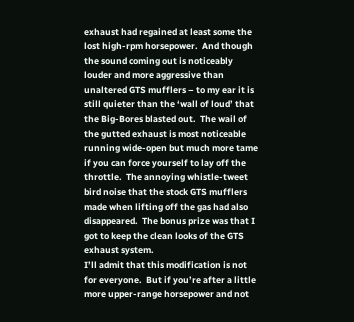exhaust had regained at least some the lost high-rpm horsepower.  And though the sound coming out is noticeably louder and more aggressive than unaltered GTS mufflers – to my ear it is still quieter than the ‘wall of loud’ that the Big-Bores blasted out.  The wail of the gutted exhaust is most noticeable running wide-open but much more tame if you can force yourself to lay off the throttle.  The annoying whistle-tweet bird noise that the stock GTS mufflers made when lifting off the gas had also disappeared.  The bonus prize was that I got to keep the clean looks of the GTS exhaust system.
I’ll admit that this modification is not for everyone.  But if you’re after a little more upper-range horsepower and not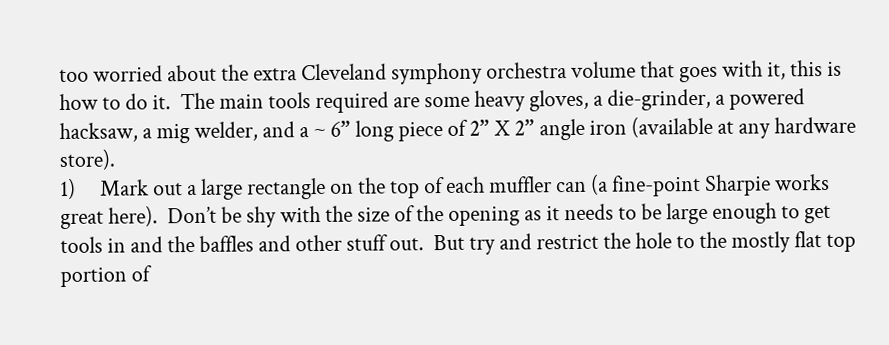too worried about the extra Cleveland symphony orchestra volume that goes with it, this is how to do it.  The main tools required are some heavy gloves, a die-grinder, a powered hacksaw, a mig welder, and a ~ 6” long piece of 2” X 2” angle iron (available at any hardware store).
1)     Mark out a large rectangle on the top of each muffler can (a fine-point Sharpie works great here).  Don’t be shy with the size of the opening as it needs to be large enough to get tools in and the baffles and other stuff out.  But try and restrict the hole to the mostly flat top portion of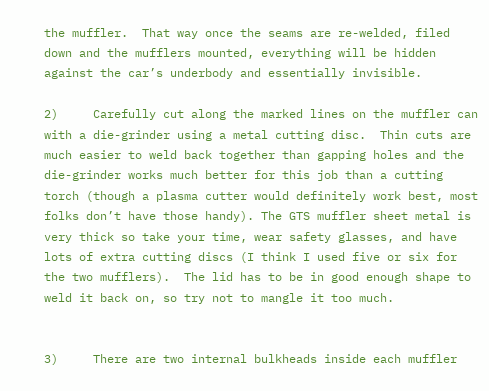the muffler.  That way once the seams are re-welded, filed down and the mufflers mounted, everything will be hidden against the car’s underbody and essentially invisible.

2)     Carefully cut along the marked lines on the muffler can with a die-grinder using a metal cutting disc.  Thin cuts are much easier to weld back together than gapping holes and the die-grinder works much better for this job than a cutting torch (though a plasma cutter would definitely work best, most folks don’t have those handy). The GTS muffler sheet metal is very thick so take your time, wear safety glasses, and have lots of extra cutting discs (I think I used five or six for the two mufflers).  The lid has to be in good enough shape to weld it back on, so try not to mangle it too much.


3)     There are two internal bulkheads inside each muffler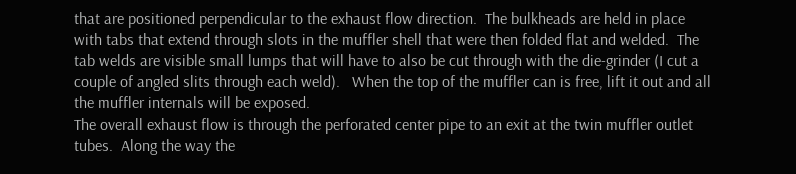that are positioned perpendicular to the exhaust flow direction.  The bulkheads are held in place with tabs that extend through slots in the muffler shell that were then folded flat and welded.  The tab welds are visible small lumps that will have to also be cut through with the die-grinder (I cut a couple of angled slits through each weld).   When the top of the muffler can is free, lift it out and all the muffler internals will be exposed.
The overall exhaust flow is through the perforated center pipe to an exit at the twin muffler outlet tubes.  Along the way the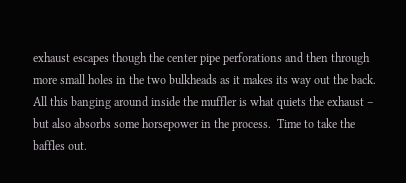exhaust escapes though the center pipe perforations and then through more small holes in the two bulkheads as it makes its way out the back.  All this banging around inside the muffler is what quiets the exhaust – but also absorbs some horsepower in the process.  Time to take the baffles out.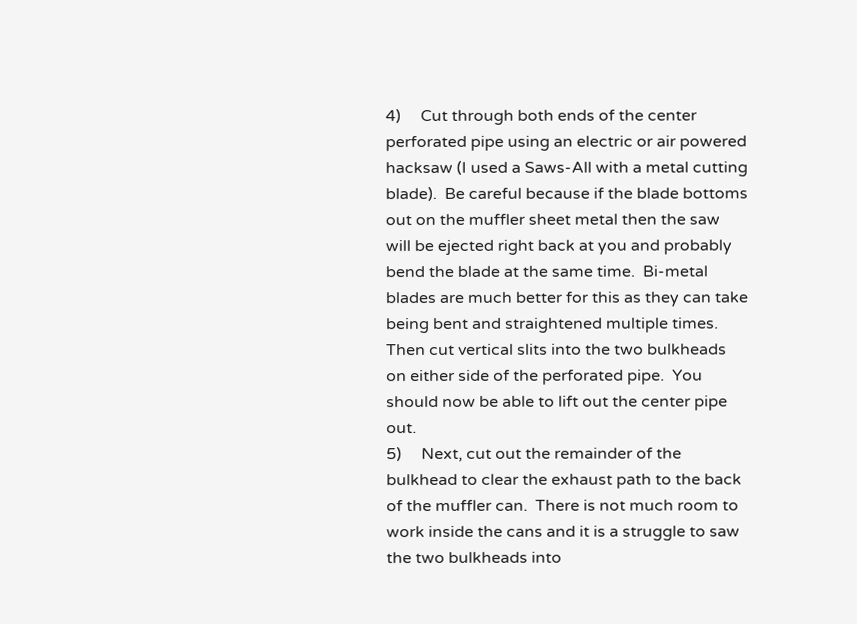4)     Cut through both ends of the center perforated pipe using an electric or air powered hacksaw (I used a Saws-All with a metal cutting blade).  Be careful because if the blade bottoms out on the muffler sheet metal then the saw will be ejected right back at you and probably bend the blade at the same time.  Bi-metal blades are much better for this as they can take being bent and straightened multiple times.  Then cut vertical slits into the two bulkheads on either side of the perforated pipe.  You should now be able to lift out the center pipe out.
5)     Next, cut out the remainder of the bulkhead to clear the exhaust path to the back of the muffler can.  There is not much room to work inside the cans and it is a struggle to saw the two bulkheads into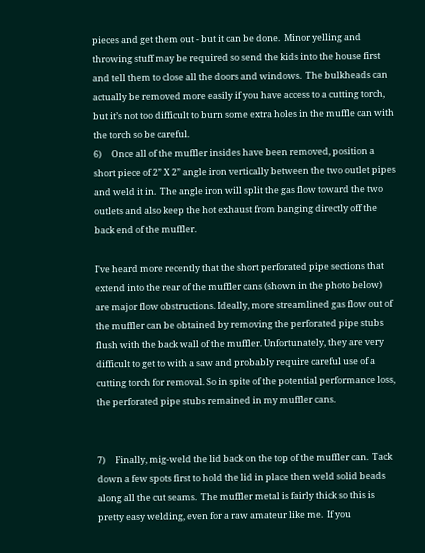pieces and get them out - but it can be done.  Minor yelling and throwing stuff may be required so send the kids into the house first and tell them to close all the doors and windows.  The bulkheads can actually be removed more easily if you have access to a cutting torch, but it’s not too difficult to burn some extra holes in the muffle can with the torch so be careful.
6)     Once all of the muffler insides have been removed, position a short piece of 2” X 2” angle iron vertically between the two outlet pipes and weld it in.  The angle iron will split the gas flow toward the two outlets and also keep the hot exhaust from banging directly off the back end of the muffler.

I've heard more recently that the short perforated pipe sections that extend into the rear of the muffler cans (shown in the photo below) are major flow obstructions. Ideally, more streamlined gas flow out of the muffler can be obtained by removing the perforated pipe stubs flush with the back wall of the muffler. Unfortunately, they are very difficult to get to with a saw and probably require careful use of a cutting torch for removal. So in spite of the potential performance loss, the perforated pipe stubs remained in my muffler cans.


7)     Finally, mig-weld the lid back on the top of the muffler can.  Tack down a few spots first to hold the lid in place then weld solid beads along all the cut seams.  The muffler metal is fairly thick so this is pretty easy welding, even for a raw amateur like me.  If you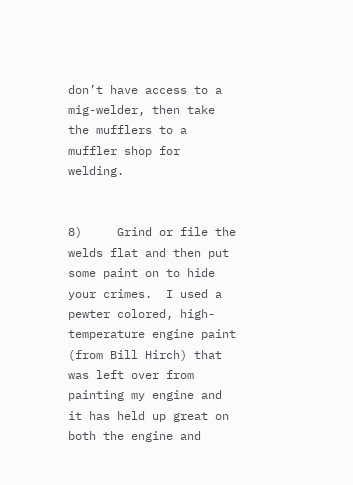don’t have access to a mig-welder, then take the mufflers to a muffler shop for welding.


8)     Grind or file the welds flat and then put some paint on to hide your crimes.  I used a pewter colored, high-temperature engine paint (from Bill Hirch) that was left over from painting my engine and it has held up great on both the engine and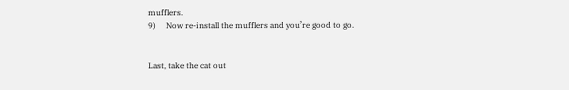mufflers.
9)     Now re-install the mufflers and you’re good to go.


Last, take the cat out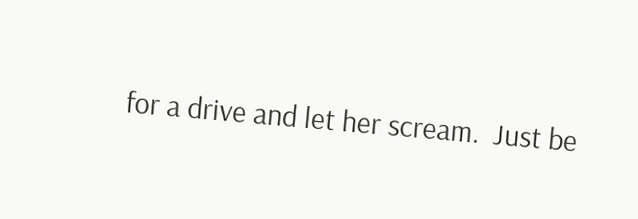for a drive and let her scream.  Just be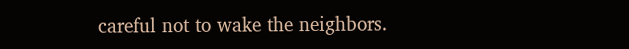careful not to wake the neighbors.